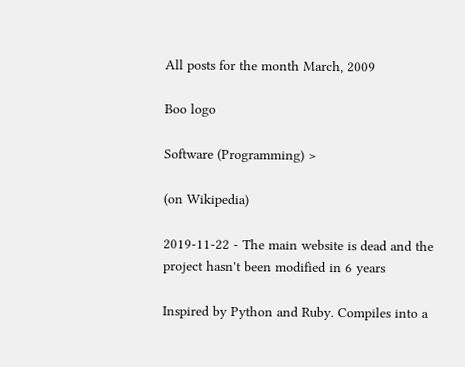All posts for the month March, 2009

Boo logo

Software (Programming) >

(on Wikipedia)

2019-11-22 - The main website is dead and the project hasn't been modified in 6 years

Inspired by Python and Ruby. Compiles into a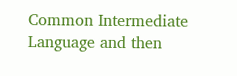Common Intermediate Language and then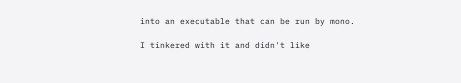into an executable that can be run by mono.

I tinkered with it and didn't like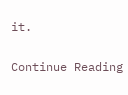it.

Continue Reading